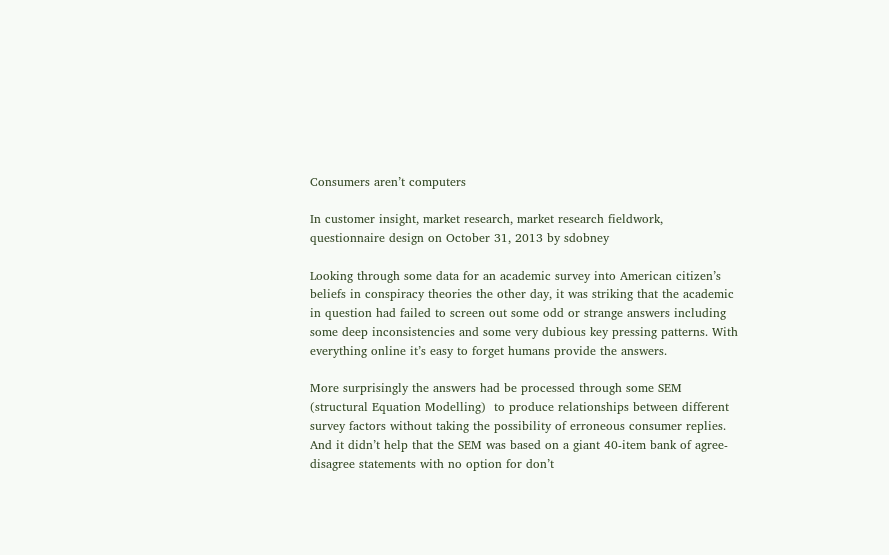Consumers aren’t computers

In customer insight, market research, market research fieldwork, questionnaire design on October 31, 2013 by sdobney

Looking through some data for an academic survey into American citizen’s beliefs in conspiracy theories the other day, it was striking that the academic in question had failed to screen out some odd or strange answers including some deep inconsistencies and some very dubious key pressing patterns. With everything online it’s easy to forget humans provide the answers.

More surprisingly the answers had be processed through some SEM (structural Equation Modelling)  to produce relationships between different survey factors without taking the possibility of erroneous consumer replies. And it didn’t help that the SEM was based on a giant 40-item bank of agree-disagree statements with no option for don’t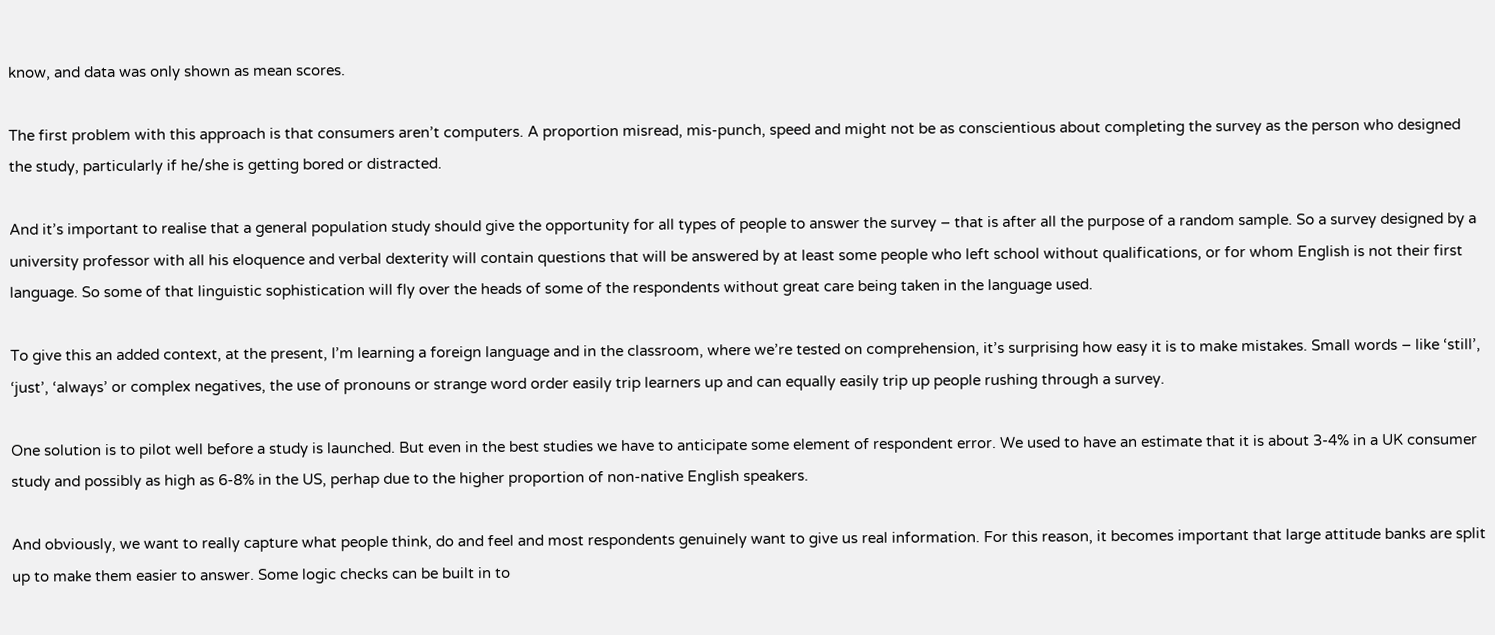know, and data was only shown as mean scores.

The first problem with this approach is that consumers aren’t computers. A proportion misread, mis-punch, speed and might not be as conscientious about completing the survey as the person who designed the study, particularly if he/she is getting bored or distracted.

And it’s important to realise that a general population study should give the opportunity for all types of people to answer the survey – that is after all the purpose of a random sample. So a survey designed by a university professor with all his eloquence and verbal dexterity will contain questions that will be answered by at least some people who left school without qualifications, or for whom English is not their first language. So some of that linguistic sophistication will fly over the heads of some of the respondents without great care being taken in the language used.

To give this an added context, at the present, I’m learning a foreign language and in the classroom, where we’re tested on comprehension, it’s surprising how easy it is to make mistakes. Small words – like ‘still’, ‘just’, ‘always’ or complex negatives, the use of pronouns or strange word order easily trip learners up and can equally easily trip up people rushing through a survey.

One solution is to pilot well before a study is launched. But even in the best studies we have to anticipate some element of respondent error. We used to have an estimate that it is about 3-4% in a UK consumer study and possibly as high as 6-8% in the US, perhap due to the higher proportion of non-native English speakers.

And obviously, we want to really capture what people think, do and feel and most respondents genuinely want to give us real information. For this reason, it becomes important that large attitude banks are split up to make them easier to answer. Some logic checks can be built in to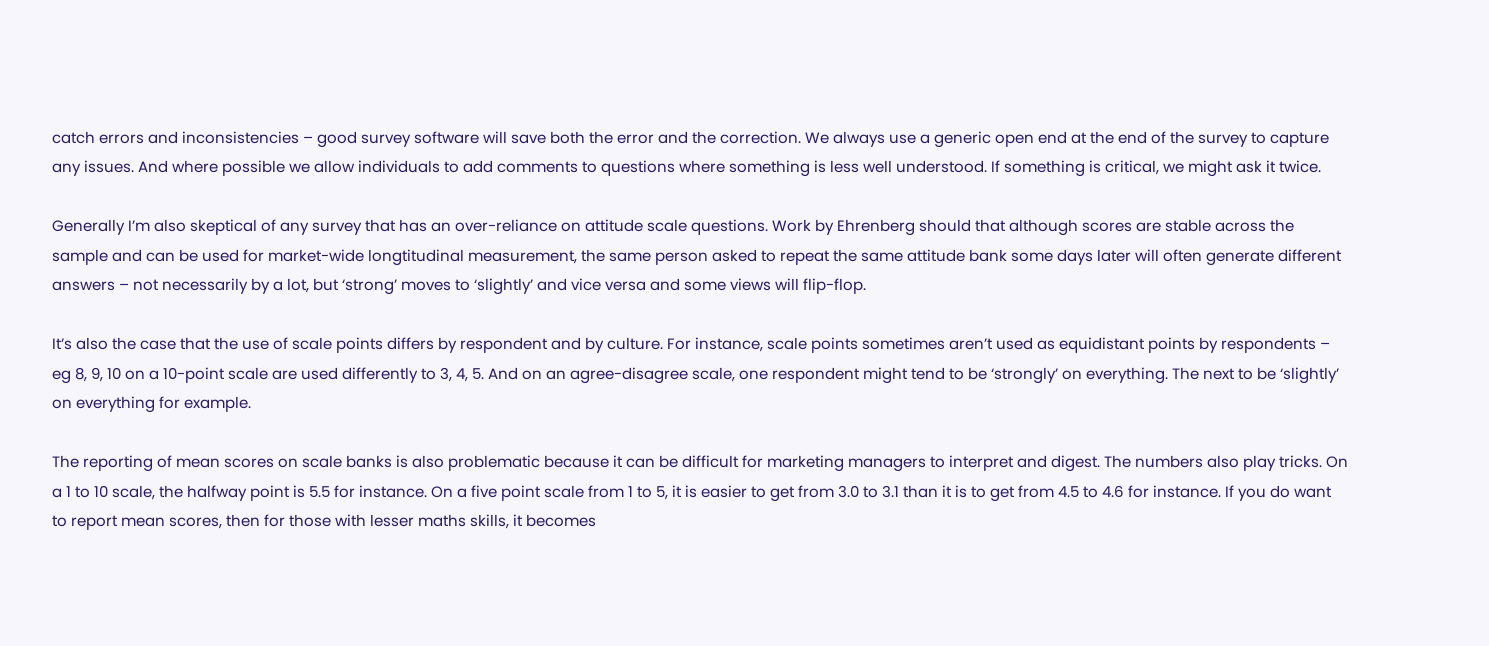catch errors and inconsistencies – good survey software will save both the error and the correction. We always use a generic open end at the end of the survey to capture any issues. And where possible we allow individuals to add comments to questions where something is less well understood. If something is critical, we might ask it twice.

Generally I’m also skeptical of any survey that has an over-reliance on attitude scale questions. Work by Ehrenberg should that although scores are stable across the sample and can be used for market-wide longtitudinal measurement, the same person asked to repeat the same attitude bank some days later will often generate different answers – not necessarily by a lot, but ‘strong’ moves to ‘slightly’ and vice versa and some views will flip-flop.

It’s also the case that the use of scale points differs by respondent and by culture. For instance, scale points sometimes aren’t used as equidistant points by respondents – eg 8, 9, 10 on a 10-point scale are used differently to 3, 4, 5. And on an agree-disagree scale, one respondent might tend to be ‘strongly’ on everything. The next to be ‘slightly’ on everything for example.

The reporting of mean scores on scale banks is also problematic because it can be difficult for marketing managers to interpret and digest. The numbers also play tricks. On a 1 to 10 scale, the halfway point is 5.5 for instance. On a five point scale from 1 to 5, it is easier to get from 3.0 to 3.1 than it is to get from 4.5 to 4.6 for instance. If you do want to report mean scores, then for those with lesser maths skills, it becomes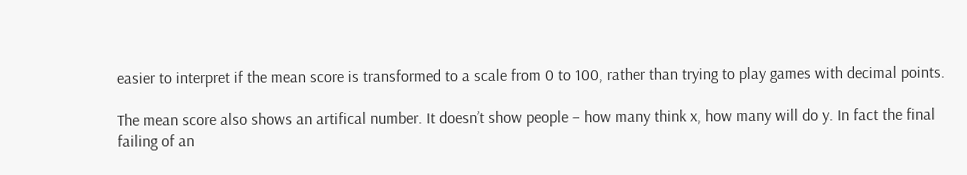easier to interpret if the mean score is transformed to a scale from 0 to 100, rather than trying to play games with decimal points.

The mean score also shows an artifical number. It doesn’t show people – how many think x, how many will do y. In fact the final failing of an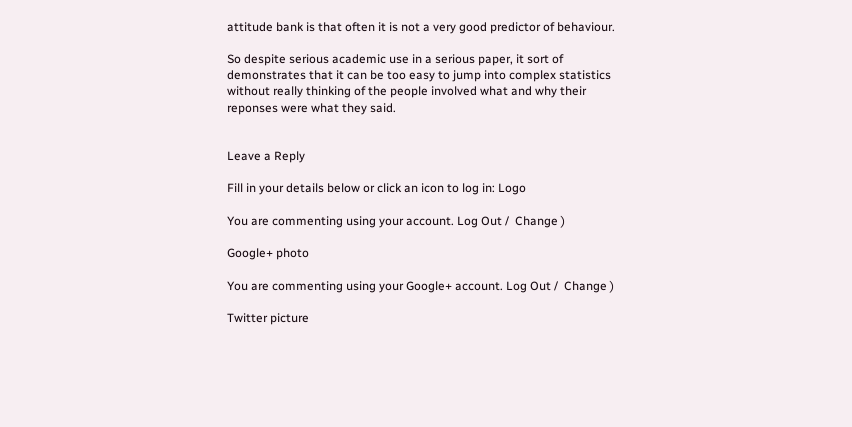attitude bank is that often it is not a very good predictor of behaviour.

So despite serious academic use in a serious paper, it sort of demonstrates that it can be too easy to jump into complex statistics without really thinking of the people involved what and why their reponses were what they said.


Leave a Reply

Fill in your details below or click an icon to log in: Logo

You are commenting using your account. Log Out /  Change )

Google+ photo

You are commenting using your Google+ account. Log Out /  Change )

Twitter picture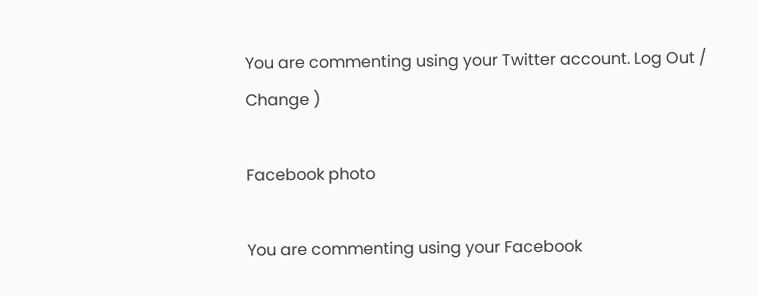You are commenting using your Twitter account. Log Out /  Change )

Facebook photo

You are commenting using your Facebook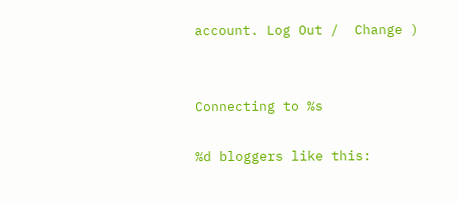account. Log Out /  Change )


Connecting to %s

%d bloggers like this: